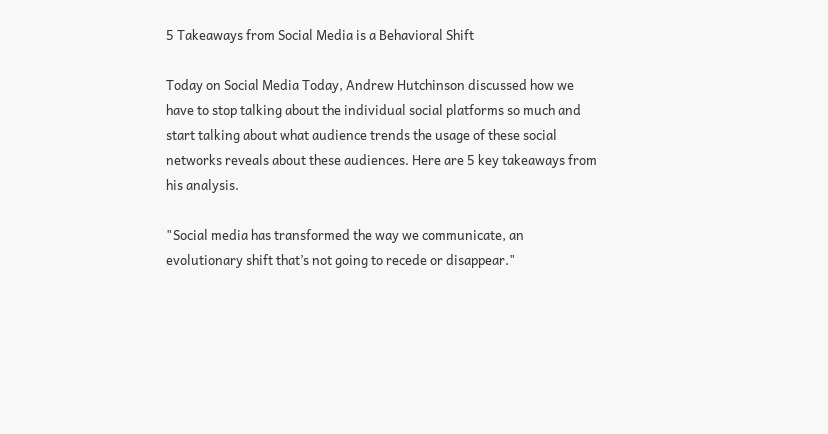5 Takeaways from Social Media is a Behavioral Shift

Today on Social Media Today, Andrew Hutchinson discussed how we have to stop talking about the individual social platforms so much and start talking about what audience trends the usage of these social networks reveals about these audiences. Here are 5 key takeaways from his analysis.

"Social media has transformed the way we communicate, an evolutionary shift that’s not going to recede or disappear."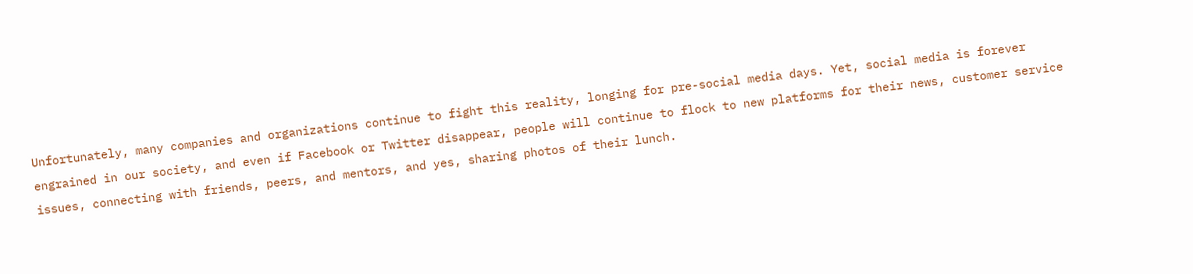Unfortunately, many companies and organizations continue to fight this reality, longing for pre-social media days. Yet, social media is forever engrained in our society, and even if Facebook or Twitter disappear, people will continue to flock to new platforms for their news, customer service issues, connecting with friends, peers, and mentors, and yes, sharing photos of their lunch.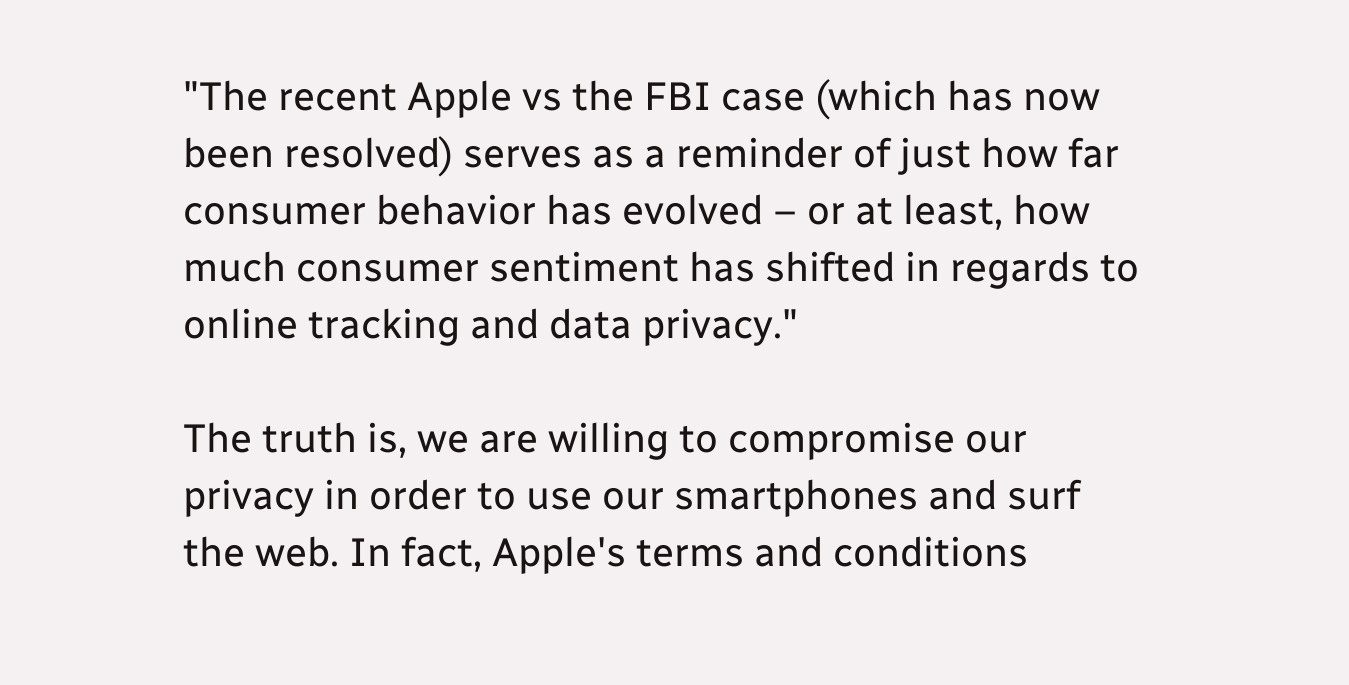"The recent Apple vs the FBI case (which has now been resolved) serves as a reminder of just how far consumer behavior has evolved – or at least, how much consumer sentiment has shifted in regards to online tracking and data privacy."

The truth is, we are willing to compromise our privacy in order to use our smartphones and surf the web. In fact, Apple's terms and conditions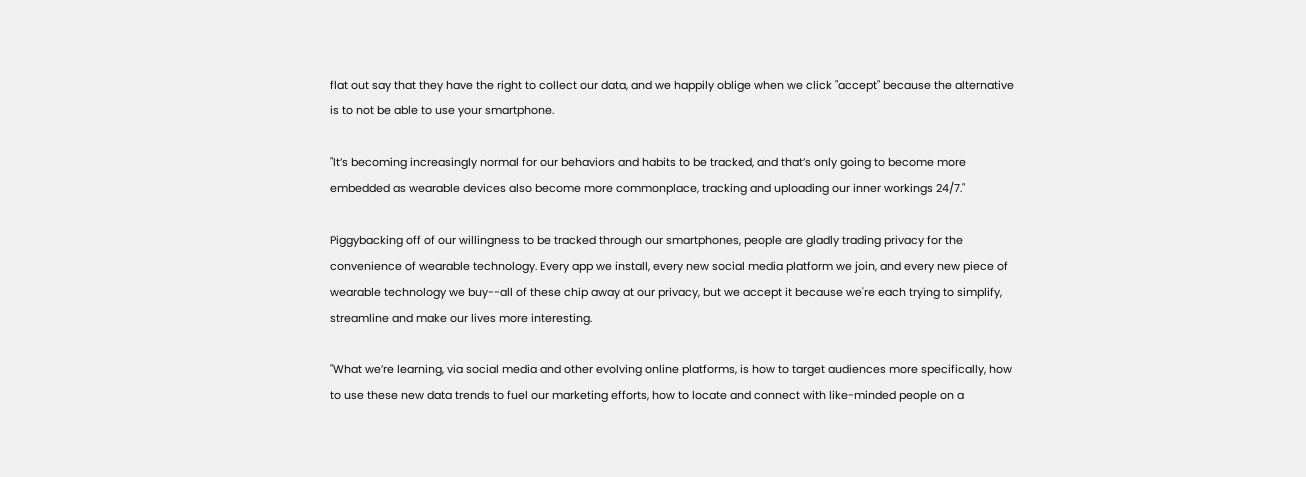flat out say that they have the right to collect our data, and we happily oblige when we click "accept" because the alternative is to not be able to use your smartphone.

"It’s becoming increasingly normal for our behaviors and habits to be tracked, and that’s only going to become more embedded as wearable devices also become more commonplace, tracking and uploading our inner workings 24/7."

Piggybacking off of our willingness to be tracked through our smartphones, people are gladly trading privacy for the convenience of wearable technology. Every app we install, every new social media platform we join, and every new piece of wearable technology we buy--all of these chip away at our privacy, but we accept it because we're each trying to simplify, streamline and make our lives more interesting.

"What we’re learning, via social media and other evolving online platforms, is how to target audiences more specifically, how to use these new data trends to fuel our marketing efforts, how to locate and connect with like-minded people on a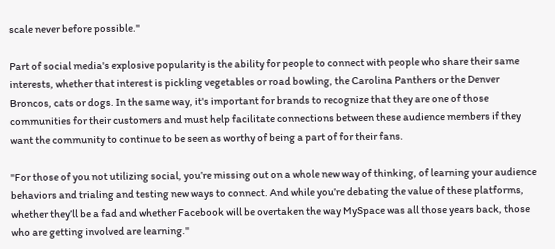scale never before possible."

Part of social media's explosive popularity is the ability for people to connect with people who share their same interests, whether that interest is pickling vegetables or road bowling, the Carolina Panthers or the Denver Broncos, cats or dogs. In the same way, it's important for brands to recognize that they are one of those communities for their customers and must help facilitate connections between these audience members if they want the community to continue to be seen as worthy of being a part of for their fans.

"For those of you not utilizing social, you’re missing out on a whole new way of thinking, of learning your audience behaviors and trialing and testing new ways to connect. And while you’re debating the value of these platforms, whether they’ll be a fad and whether Facebook will be overtaken the way MySpace was all those years back, those who are getting involved are learning."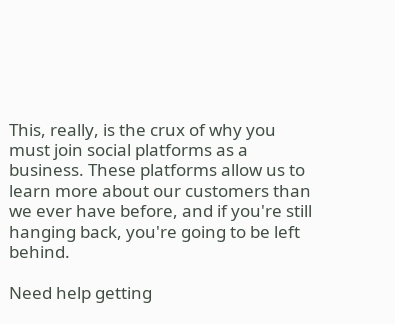This, really, is the crux of why you must join social platforms as a business. These platforms allow us to learn more about our customers than we ever have before, and if you're still hanging back, you're going to be left behind.

Need help getting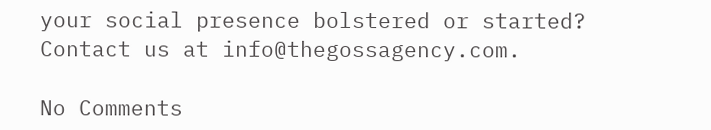your social presence bolstered or started? Contact us at info@thegossagency.com.

No Comments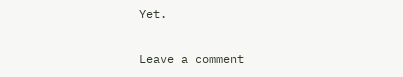Yet.

Leave a comment